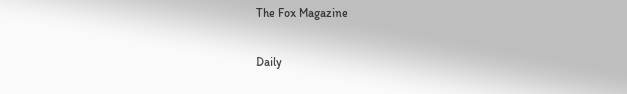The Fox Magazine

Daily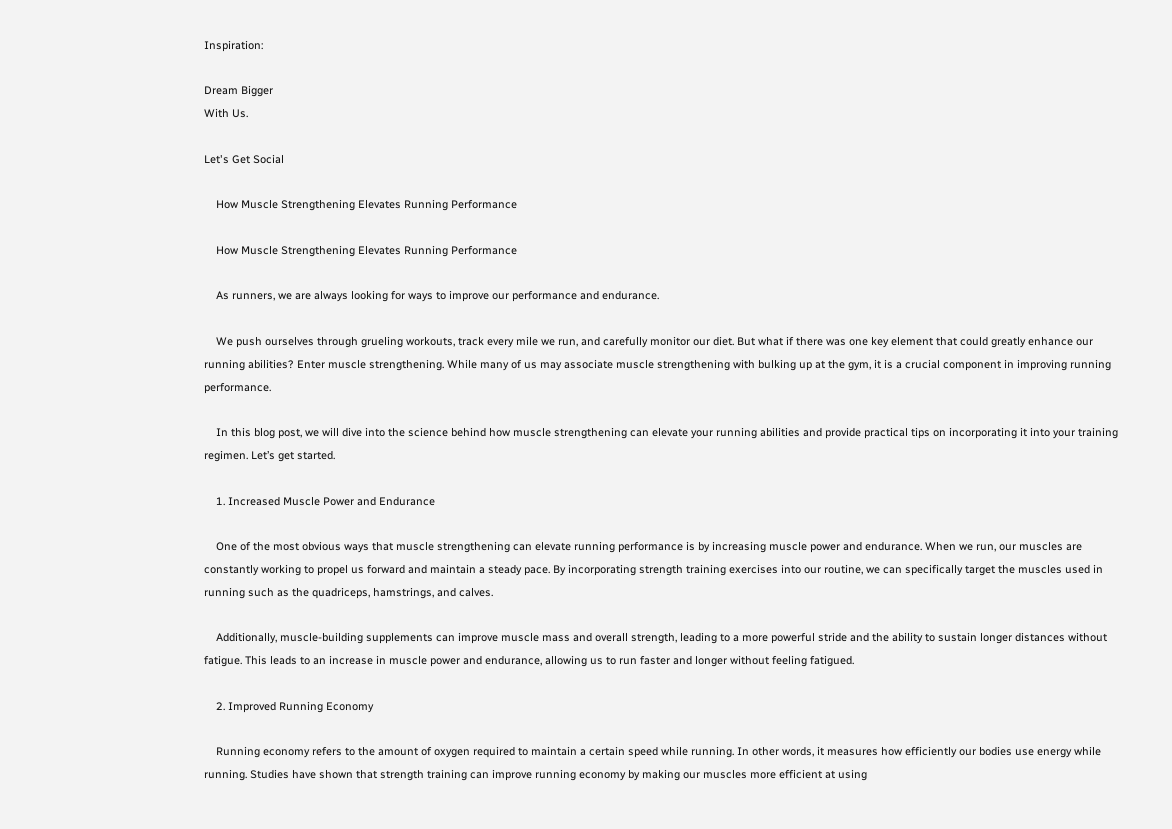Inspiration:

Dream Bigger
With Us.

Let's Get Social

    How Muscle Strengthening Elevates Running Performance

    How Muscle Strengthening Elevates Running Performance

    As runners, we are always looking for ways to improve our performance and endurance.

    We push ourselves through grueling workouts, track every mile we run, and carefully monitor our diet. But what if there was one key element that could greatly enhance our running abilities? Enter muscle strengthening. While many of us may associate muscle strengthening with bulking up at the gym, it is a crucial component in improving running performance.

    In this blog post, we will dive into the science behind how muscle strengthening can elevate your running abilities and provide practical tips on incorporating it into your training regimen. Let’s get started.

    1. Increased Muscle Power and Endurance

    One of the most obvious ways that muscle strengthening can elevate running performance is by increasing muscle power and endurance. When we run, our muscles are constantly working to propel us forward and maintain a steady pace. By incorporating strength training exercises into our routine, we can specifically target the muscles used in running such as the quadriceps, hamstrings, and calves.

    Additionally, muscle-building supplements can improve muscle mass and overall strength, leading to a more powerful stride and the ability to sustain longer distances without fatigue. This leads to an increase in muscle power and endurance, allowing us to run faster and longer without feeling fatigued.

    2. Improved Running Economy

    Running economy refers to the amount of oxygen required to maintain a certain speed while running. In other words, it measures how efficiently our bodies use energy while running. Studies have shown that strength training can improve running economy by making our muscles more efficient at using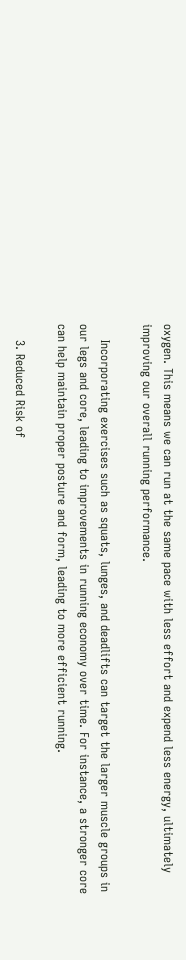oxygen. This means we can run at the same pace with less effort and expend less energy, ultimately improving our overall running performance.

    Incorporating exercises such as squats, lunges, and deadlifts can target the larger muscle groups in our legs and core, leading to improvements in running economy over time. For instance, a stronger core can help maintain proper posture and form, leading to more efficient running.

    3. Reduced Risk of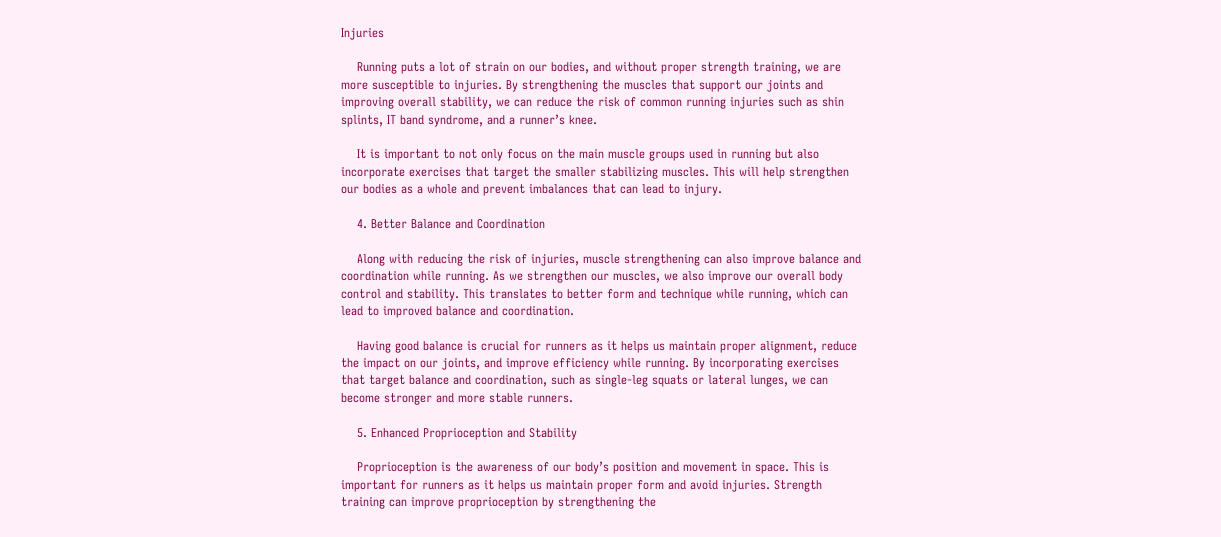Injuries

    Running puts a lot of strain on our bodies, and without proper strength training, we are more susceptible to injuries. By strengthening the muscles that support our joints and improving overall stability, we can reduce the risk of common running injuries such as shin splints, IT band syndrome, and a runner’s knee.

    It is important to not only focus on the main muscle groups used in running but also incorporate exercises that target the smaller stabilizing muscles. This will help strengthen our bodies as a whole and prevent imbalances that can lead to injury.

    4. Better Balance and Coordination

    Along with reducing the risk of injuries, muscle strengthening can also improve balance and coordination while running. As we strengthen our muscles, we also improve our overall body control and stability. This translates to better form and technique while running, which can lead to improved balance and coordination.

    Having good balance is crucial for runners as it helps us maintain proper alignment, reduce the impact on our joints, and improve efficiency while running. By incorporating exercises that target balance and coordination, such as single-leg squats or lateral lunges, we can become stronger and more stable runners.

    5. Enhanced Proprioception and Stability

    Proprioception is the awareness of our body’s position and movement in space. This is important for runners as it helps us maintain proper form and avoid injuries. Strength training can improve proprioception by strengthening the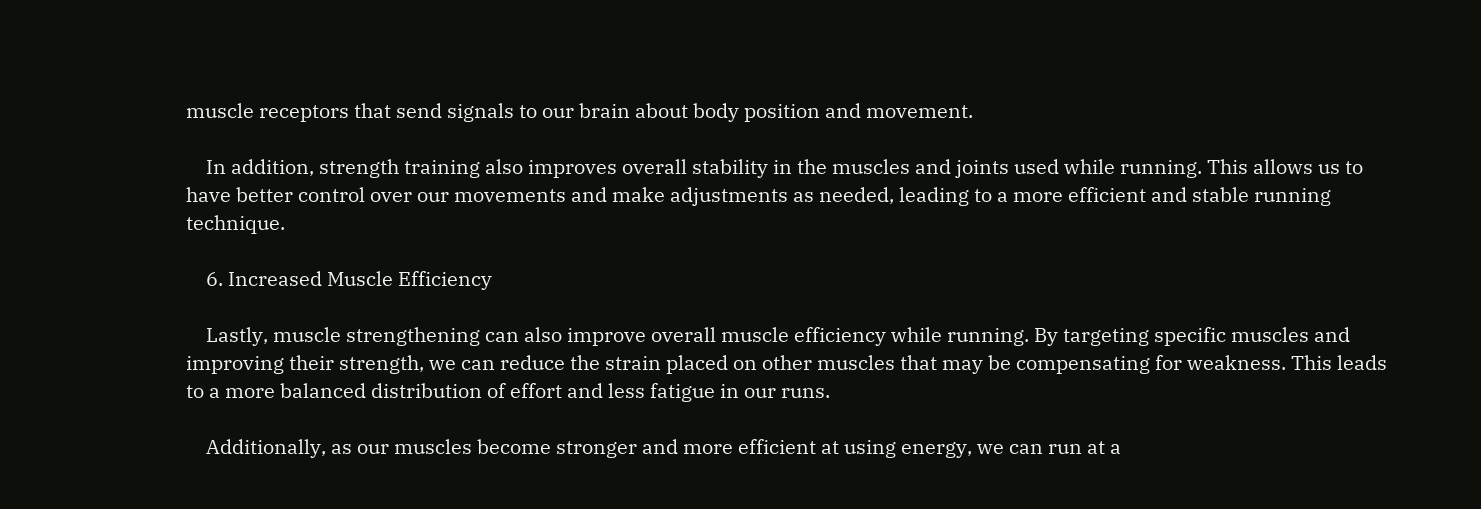muscle receptors that send signals to our brain about body position and movement.

    In addition, strength training also improves overall stability in the muscles and joints used while running. This allows us to have better control over our movements and make adjustments as needed, leading to a more efficient and stable running technique.

    6. Increased Muscle Efficiency

    Lastly, muscle strengthening can also improve overall muscle efficiency while running. By targeting specific muscles and improving their strength, we can reduce the strain placed on other muscles that may be compensating for weakness. This leads to a more balanced distribution of effort and less fatigue in our runs.

    Additionally, as our muscles become stronger and more efficient at using energy, we can run at a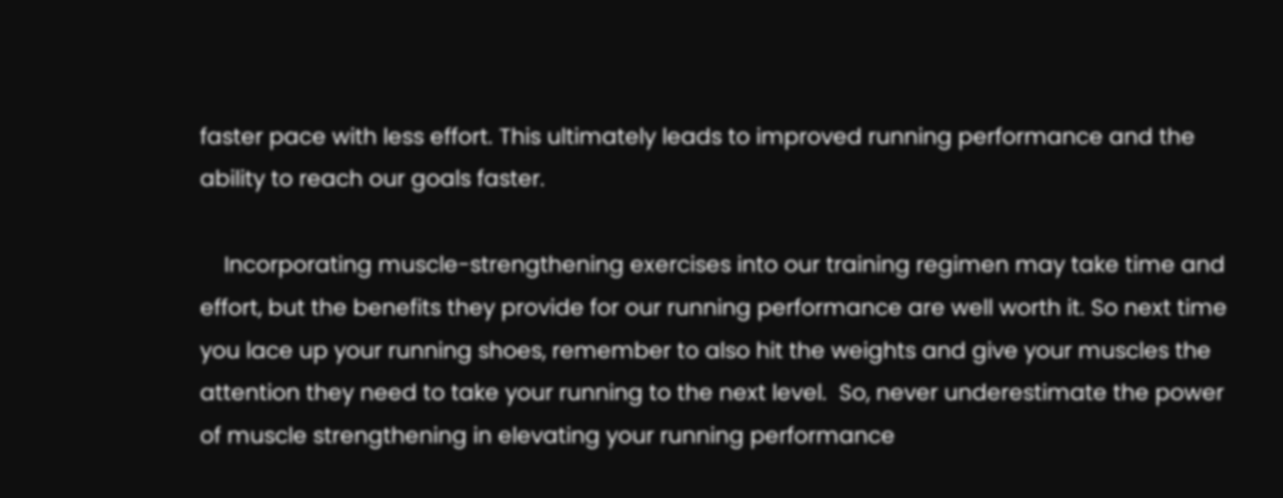faster pace with less effort. This ultimately leads to improved running performance and the ability to reach our goals faster.

    Incorporating muscle-strengthening exercises into our training regimen may take time and effort, but the benefits they provide for our running performance are well worth it. So next time you lace up your running shoes, remember to also hit the weights and give your muscles the attention they need to take your running to the next level.  So, never underestimate the power of muscle strengthening in elevating your running performance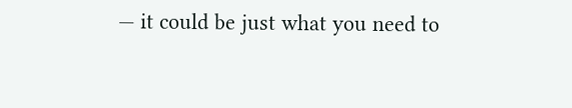— it could be just what you need to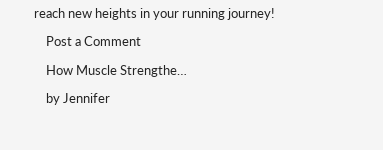reach new heights in your running journey!

    Post a Comment

    How Muscle Strengthe…

    by Jennifer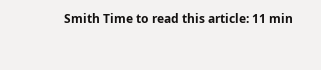Smith Time to read this article: 11 min